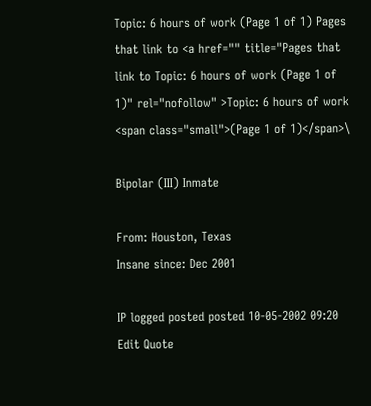Topic: 6 hours of work (Page 1 of 1) Pages that link to <a href="" title="Pages that link to Topic: 6 hours of work (Page 1 of 1)" rel="nofollow" >Topic: 6 hours of work <span class="small">(Page 1 of 1)</span>\

Bipolar (III) Inmate

From: Houston, Texas
Insane since: Dec 2001

IP logged posted posted 10-05-2002 09:20 Edit Quote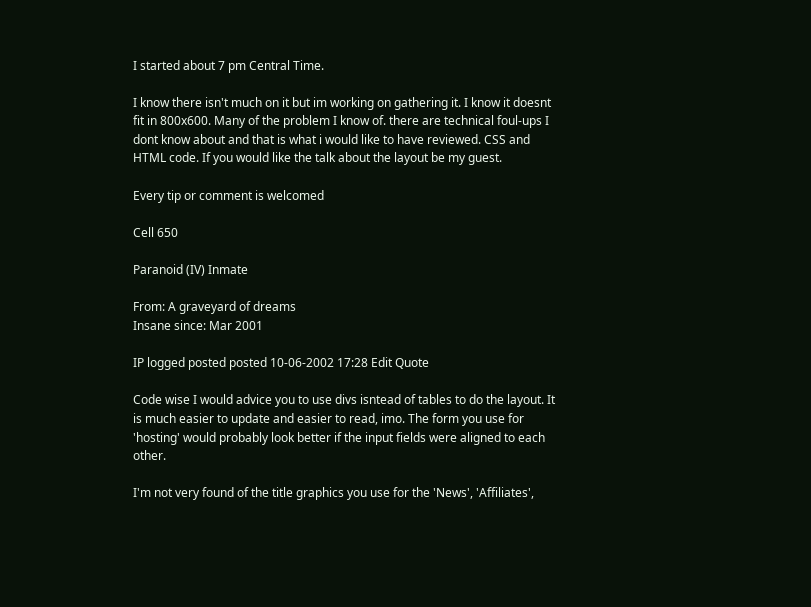I started about 7 pm Central Time.

I know there isn't much on it but im working on gathering it. I know it doesnt fit in 800x600. Many of the problem I know of. there are technical foul-ups I dont know about and that is what i would like to have reviewed. CSS and HTML code. If you would like the talk about the layout be my guest.

Every tip or comment is welcomed

Cell 650

Paranoid (IV) Inmate

From: A graveyard of dreams
Insane since: Mar 2001

IP logged posted posted 10-06-2002 17:28 Edit Quote

Code wise I would advice you to use divs isntead of tables to do the layout. It is much easier to update and easier to read, imo. The form you use for 'hosting' would probably look better if the input fields were aligned to each other.

I'm not very found of the title graphics you use for the 'News', 'Affiliates',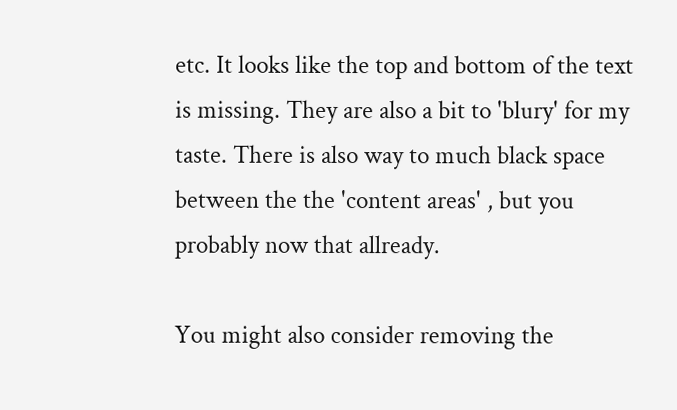etc. It looks like the top and bottom of the text is missing. They are also a bit to 'blury' for my taste. There is also way to much black space between the the 'content areas' , but you probably now that allready.

You might also consider removing the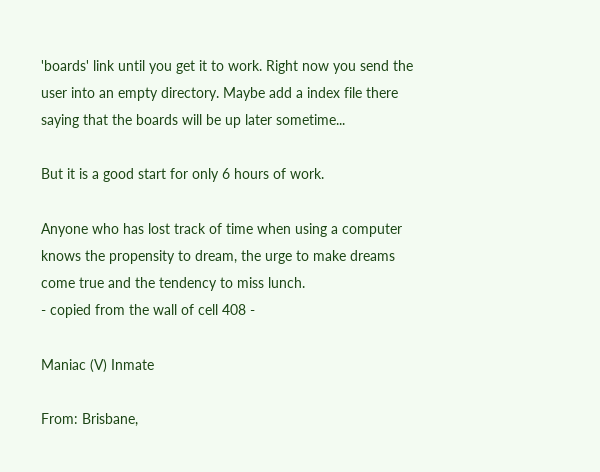'boards' link until you get it to work. Right now you send the user into an empty directory. Maybe add a index file there saying that the boards will be up later sometime...

But it is a good start for only 6 hours of work.

Anyone who has lost track of time when using a computer knows the propensity to dream, the urge to make dreams come true and the tendency to miss lunch.
- copied from the wall of cell 408 -

Maniac (V) Inmate

From: Brisbane,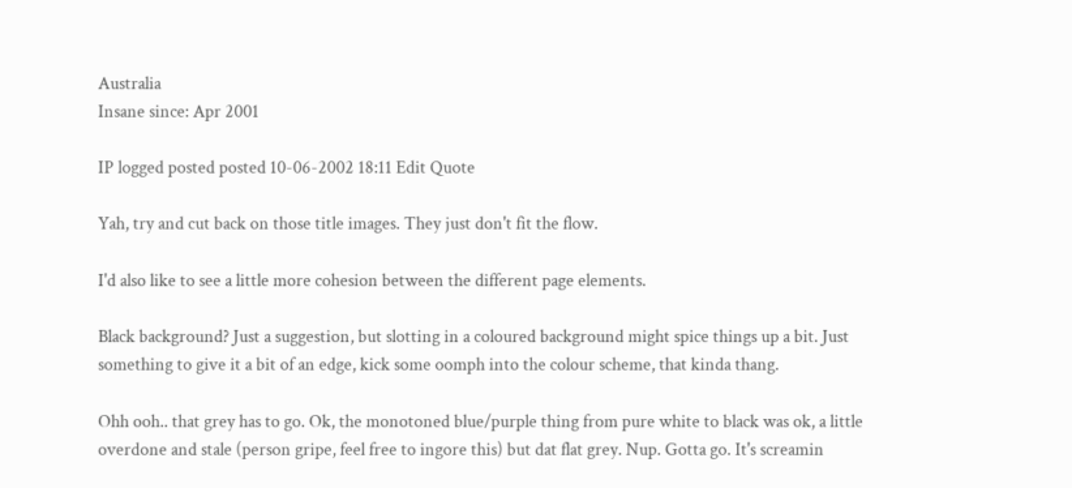Australia
Insane since: Apr 2001

IP logged posted posted 10-06-2002 18:11 Edit Quote

Yah, try and cut back on those title images. They just don't fit the flow.

I'd also like to see a little more cohesion between the different page elements.

Black background? Just a suggestion, but slotting in a coloured background might spice things up a bit. Just something to give it a bit of an edge, kick some oomph into the colour scheme, that kinda thang.

Ohh ooh.. that grey has to go. Ok, the monotoned blue/purple thing from pure white to black was ok, a little overdone and stale (person gripe, feel free to ingore this) but dat flat grey. Nup. Gotta go. It's screamin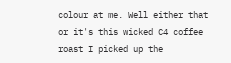colour at me. Well either that or it's this wicked C4 coffee roast I picked up the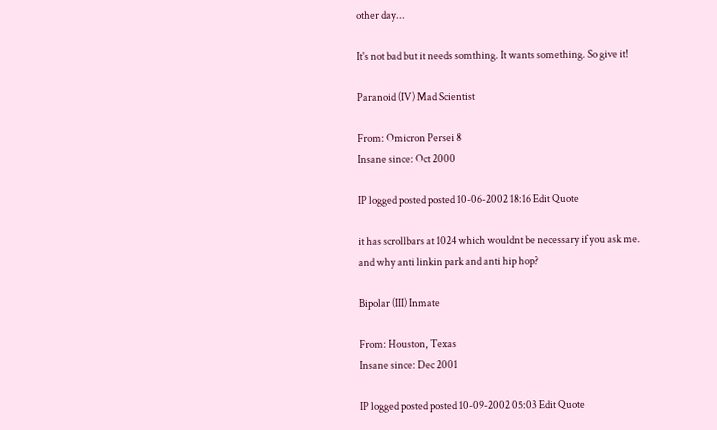other day...

It's not bad but it needs somthing. It wants something. So give it!

Paranoid (IV) Mad Scientist

From: Omicron Persei 8
Insane since: Oct 2000

IP logged posted posted 10-06-2002 18:16 Edit Quote

it has scrollbars at 1024 which wouldnt be necessary if you ask me.
and why anti linkin park and anti hip hop?

Bipolar (III) Inmate

From: Houston, Texas
Insane since: Dec 2001

IP logged posted posted 10-09-2002 05:03 Edit Quote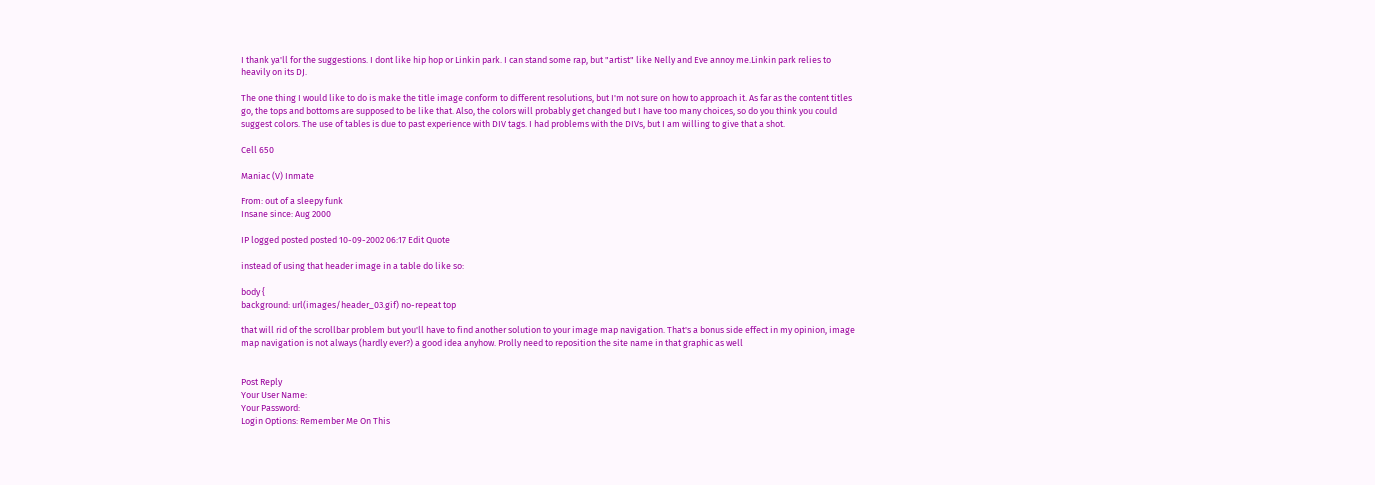I thank ya'll for the suggestions. I dont like hip hop or Linkin park. I can stand some rap, but "artist" like Nelly and Eve annoy me.Linkin park relies to heavily on its DJ.

The one thing I would like to do is make the title image conform to different resolutions, but I'm not sure on how to approach it. As far as the content titles go, the tops and bottoms are supposed to be like that. Also, the colors will probably get changed but I have too many choices, so do you think you could suggest colors. The use of tables is due to past experience with DIV tags. I had problems with the DIVs, but I am willing to give that a shot.

Cell 650

Maniac (V) Inmate

From: out of a sleepy funk
Insane since: Aug 2000

IP logged posted posted 10-09-2002 06:17 Edit Quote

instead of using that header image in a table do like so:

body {
background: url(images/header_03.gif) no-repeat top

that will rid of the scrollbar problem but you'll have to find another solution to your image map navigation. That's a bonus side effect in my opinion, image map navigation is not always (hardly ever?) a good idea anyhow. Prolly need to reposition the site name in that graphic as well


Post Reply
Your User Name:
Your Password:
Login Options: Remember Me On This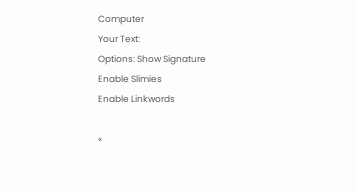Computer
Your Text:
Options: Show Signature
Enable Slimies
Enable Linkwords

«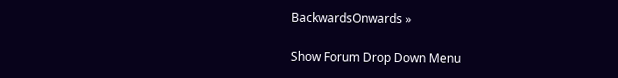BackwardsOnwards »

Show Forum Drop Down Menu